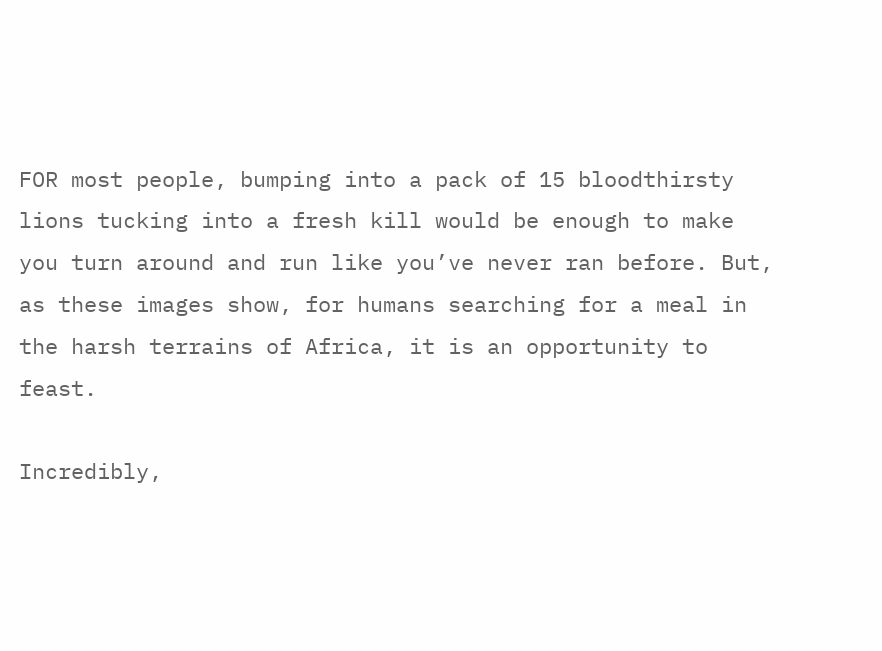FOR most people, bumping into a pack of 15 bloodthirsty lions tucking into a fresh kill would be enough to make you turn around and run like you’ve never ran before. But, as these images show, for humans searching for a meal in the harsh terrains of Africa, it is an opportunity to feast.

Incredibly,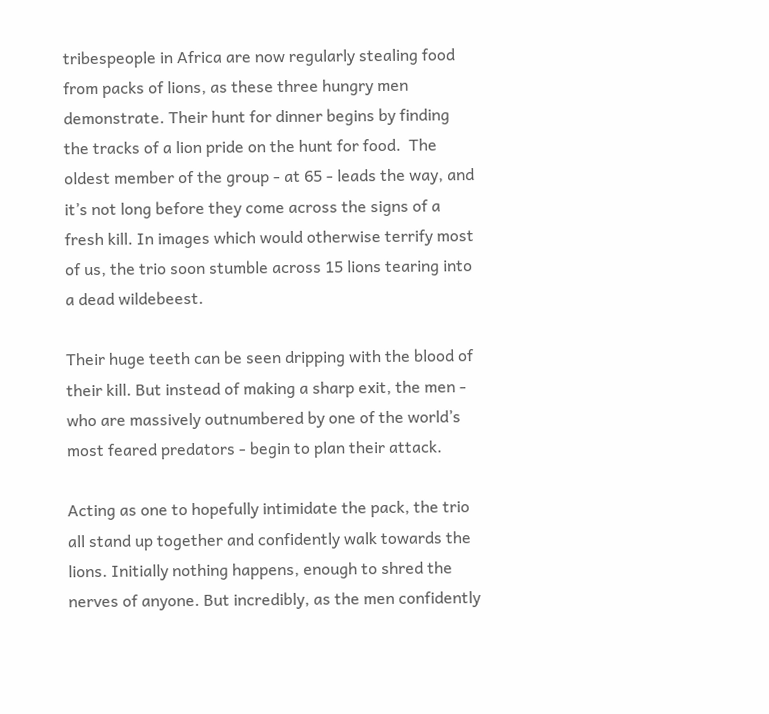tribespeople in Africa are now regularly stealing food from packs of lions, as these three hungry men demonstrate. Their hunt for dinner begins by finding the tracks of a lion pride on the hunt for food.  The oldest member of the group - at 65 - leads the way, and it’s not long before they come across the signs of a fresh kill. In images which would otherwise terrify most of us, the trio soon stumble across 15 lions tearing into a dead wildebeest.

Their huge teeth can be seen dripping with the blood of their kill. But instead of making a sharp exit, the men - who are massively outnumbered by one of the world’s most feared predators - begin to plan their attack.

Acting as one to hopefully intimidate the pack, the trio all stand up together and confidently walk towards the lions. Initially nothing happens, enough to shred the nerves of anyone. But incredibly, as the men confidently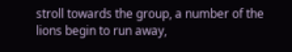stroll towards the group, a number of the lions begin to run away,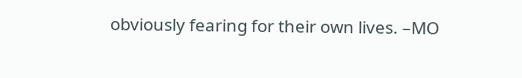obviously fearing for their own lives. –MO